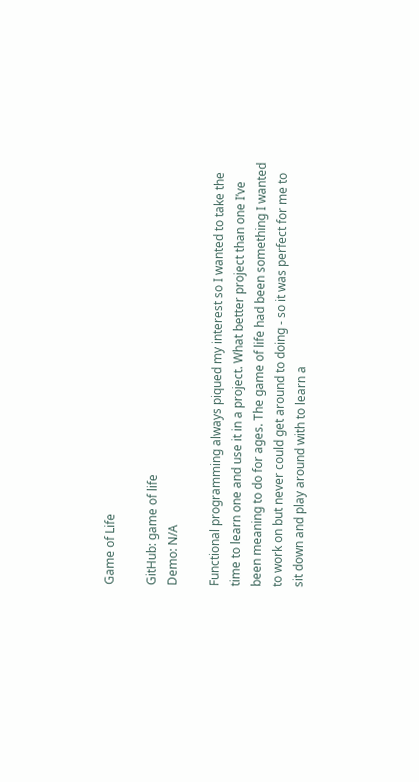Game of Life

GitHub: game of life
Demo: N/A

Functional programming always piqued my interest so I wanted to take the time to learn one and use it in a project. What better project than one I’ve been meaning to do for ages. The game of life had been something I wanted to work on but never could get around to doing - so it was perfect for me to sit down and play around with to learn a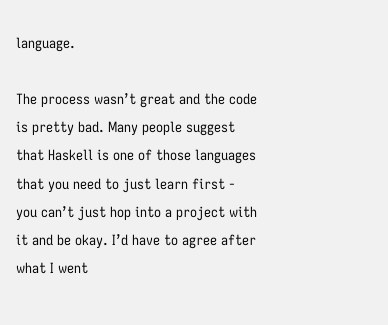language.

The process wasn’t great and the code is pretty bad. Many people suggest that Haskell is one of those languages that you need to just learn first - you can’t just hop into a project with it and be okay. I’d have to agree after what I went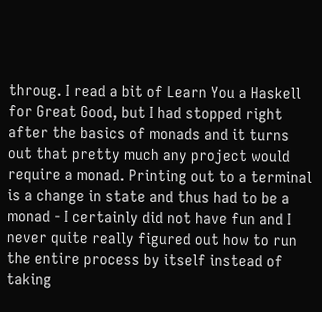throug. I read a bit of Learn You a Haskell for Great Good, but I had stopped right after the basics of monads and it turns out that pretty much any project would require a monad. Printing out to a terminal is a change in state and thus had to be a monad - I certainly did not have fun and I never quite really figured out how to run the entire process by itself instead of taking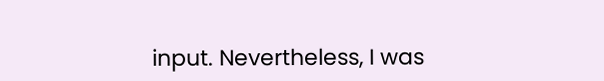input. Nevertheless, I was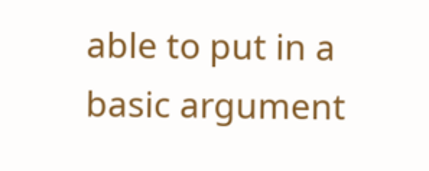able to put in a basic argument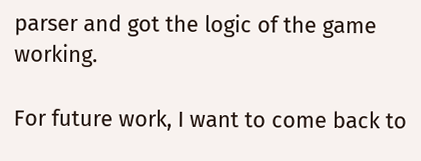parser and got the logic of the game working.

For future work, I want to come back to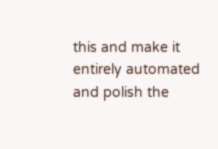this and make it entirely automated and polish the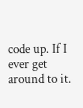code up. If I ever get around to it.